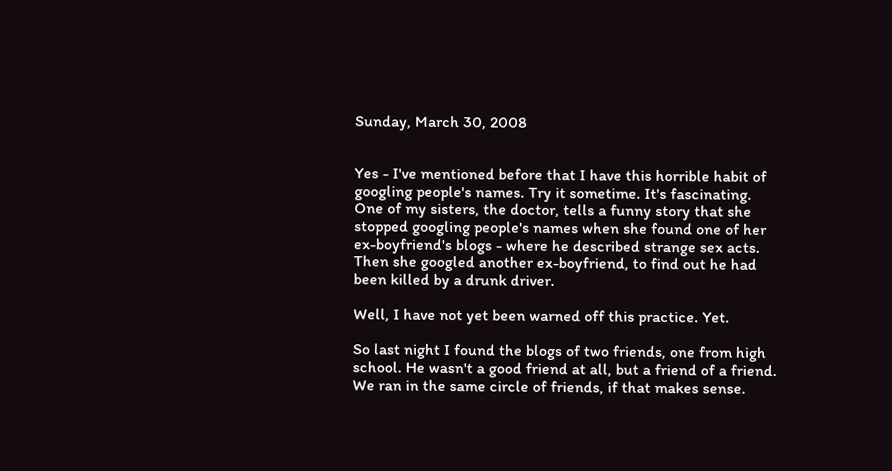Sunday, March 30, 2008


Yes - I've mentioned before that I have this horrible habit of googling people's names. Try it sometime. It's fascinating. One of my sisters, the doctor, tells a funny story that she stopped googling people's names when she found one of her ex-boyfriend's blogs - where he described strange sex acts. Then she googled another ex-boyfriend, to find out he had been killed by a drunk driver.

Well, I have not yet been warned off this practice. Yet.

So last night I found the blogs of two friends, one from high school. He wasn't a good friend at all, but a friend of a friend. We ran in the same circle of friends, if that makes sense.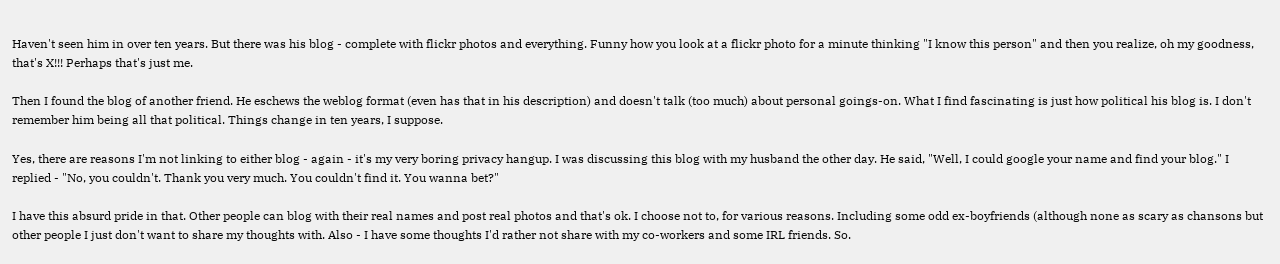Haven't seen him in over ten years. But there was his blog - complete with flickr photos and everything. Funny how you look at a flickr photo for a minute thinking "I know this person" and then you realize, oh my goodness, that's X!!! Perhaps that's just me.

Then I found the blog of another friend. He eschews the weblog format (even has that in his description) and doesn't talk (too much) about personal goings-on. What I find fascinating is just how political his blog is. I don't remember him being all that political. Things change in ten years, I suppose.

Yes, there are reasons I'm not linking to either blog - again - it's my very boring privacy hangup. I was discussing this blog with my husband the other day. He said, "Well, I could google your name and find your blog." I replied - "No, you couldn't. Thank you very much. You couldn't find it. You wanna bet?"

I have this absurd pride in that. Other people can blog with their real names and post real photos and that's ok. I choose not to, for various reasons. Including some odd ex-boyfriends (although none as scary as chansons but other people I just don't want to share my thoughts with. Also - I have some thoughts I'd rather not share with my co-workers and some IRL friends. So.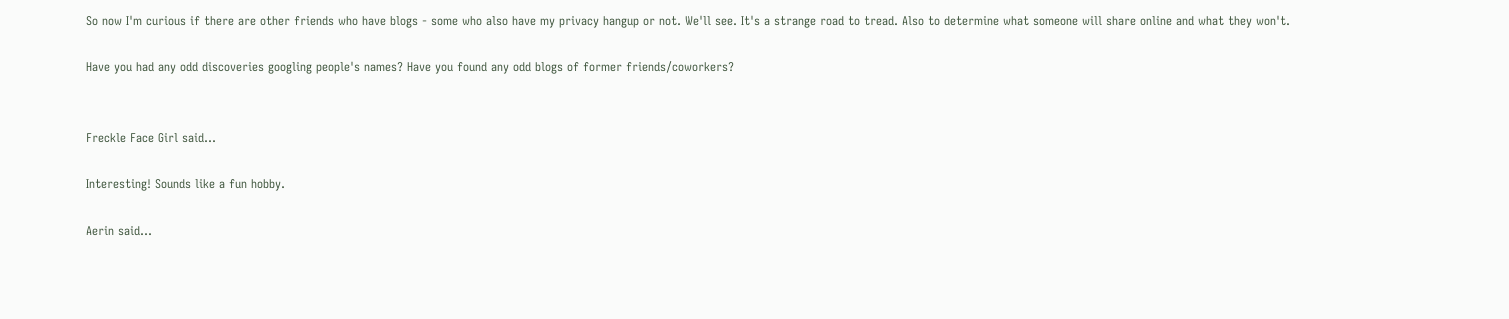So now I'm curious if there are other friends who have blogs - some who also have my privacy hangup or not. We'll see. It's a strange road to tread. Also to determine what someone will share online and what they won't.

Have you had any odd discoveries googling people's names? Have you found any odd blogs of former friends/coworkers?


Freckle Face Girl said...

Interesting! Sounds like a fun hobby.

Aerin said...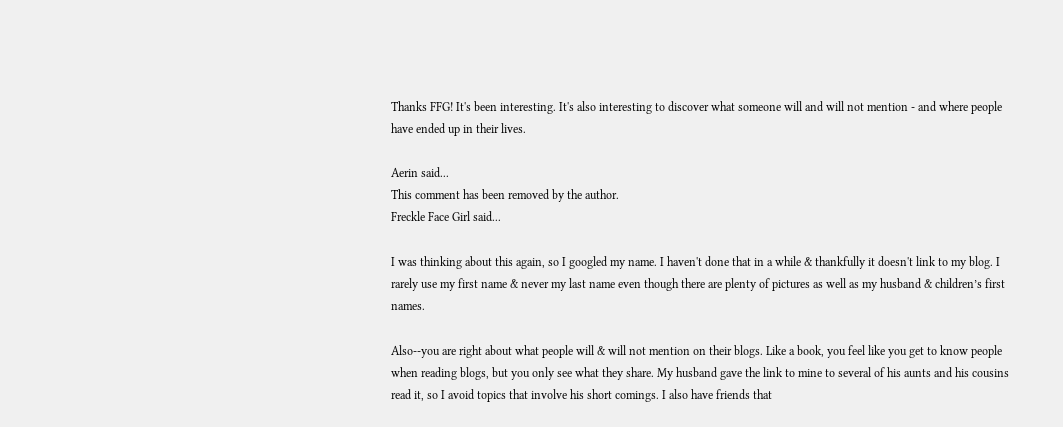Thanks FFG! It's been interesting. It's also interesting to discover what someone will and will not mention - and where people have ended up in their lives.

Aerin said...
This comment has been removed by the author.
Freckle Face Girl said...

I was thinking about this again, so I googled my name. I haven't done that in a while & thankfully it doesn't link to my blog. I rarely use my first name & never my last name even though there are plenty of pictures as well as my husband & children’s first names.

Also--you are right about what people will & will not mention on their blogs. Like a book, you feel like you get to know people when reading blogs, but you only see what they share. My husband gave the link to mine to several of his aunts and his cousins read it, so I avoid topics that involve his short comings. I also have friends that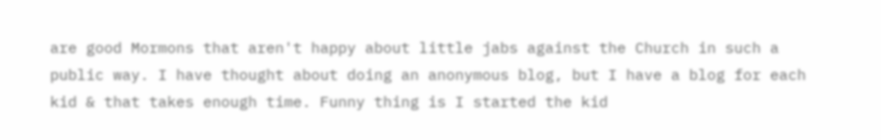are good Mormons that aren't happy about little jabs against the Church in such a public way. I have thought about doing an anonymous blog, but I have a blog for each kid & that takes enough time. Funny thing is I started the kid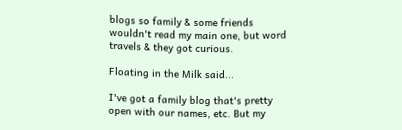blogs so family & some friends wouldn't read my main one, but word travels & they got curious.

Floating in the Milk said...

I've got a family blog that's pretty open with our names, etc. But my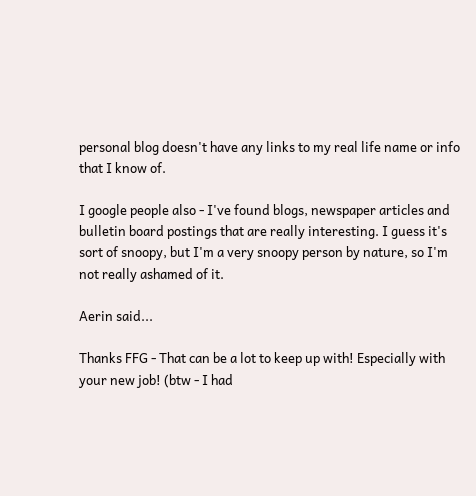personal blog doesn't have any links to my real life name or info that I know of.

I google people also - I've found blogs, newspaper articles and bulletin board postings that are really interesting. I guess it's sort of snoopy, but I'm a very snoopy person by nature, so I'm not really ashamed of it.

Aerin said...

Thanks FFG - That can be a lot to keep up with! Especially with your new job! (btw - I had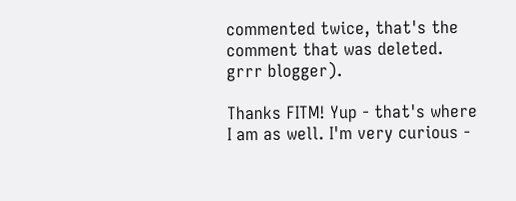commented twice, that's the comment that was deleted. grrr blogger).

Thanks FITM! Yup - that's where I am as well. I'm very curious -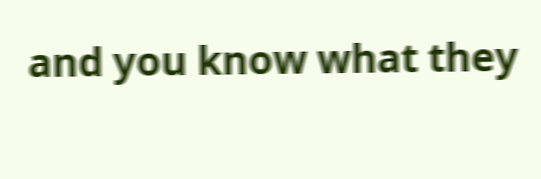and you know what they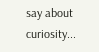say about curiosity...